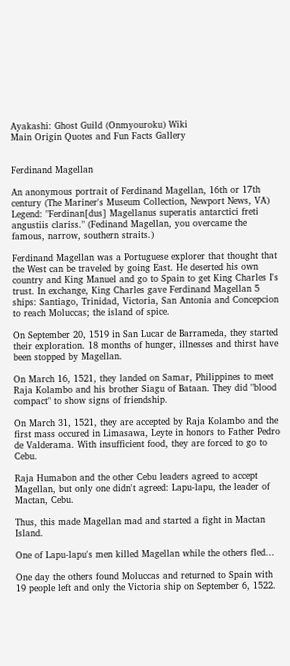Ayakashi: Ghost Guild (Onmyouroku) Wiki
Main Origin Quotes and Fun Facts Gallery


Ferdinand Magellan

An anonymous portrait of Ferdinand Magellan, 16th or 17th century (The Mariner's Museum Collection, Newport News, VA) Legend: "Ferdinan[dus] Magellanus superatis antarctici freti angustiis clariss." (Fedinand Magellan, you overcame the famous, narrow, southern straits.)

Ferdinand Magellan was a Portuguese explorer that thought that the West can be traveled by going East. He deserted his own country and King Manuel and go to Spain to get King Charles I's trust. In exchange, King Charles gave Ferdinand Magellan 5 ships: Santiago, Trinidad, Victoria, San Antonia and Concepcion to reach Moluccas; the island of spice.

On September 20, 1519 in San Lucar de Barrameda, they started their exploration. 18 months of hunger, illnesses and thirst have been stopped by Magellan.

On March 16, 1521, they landed on Samar, Philippines to meet Raja Kolambo and his brother Siagu of Bataan. They did "blood compact" to show signs of friendship.

On March 31, 1521, they are accepted by Raja Kolambo and the first mass occured in Limasawa, Leyte in honors to Father Pedro de Valderama. With insufficient food, they are forced to go to Cebu.

Raja Humabon and the other Cebu leaders agreed to accept Magellan, but only one didn't agreed: Lapu-lapu, the leader of Mactan, Cebu.

Thus, this made Magellan mad and started a fight in Mactan Island.

One of Lapu-lapu's men killed Magellan while the others fled...

One day the others found Moluccas and returned to Spain with 19 people left and only the Victoria ship on September 6, 1522.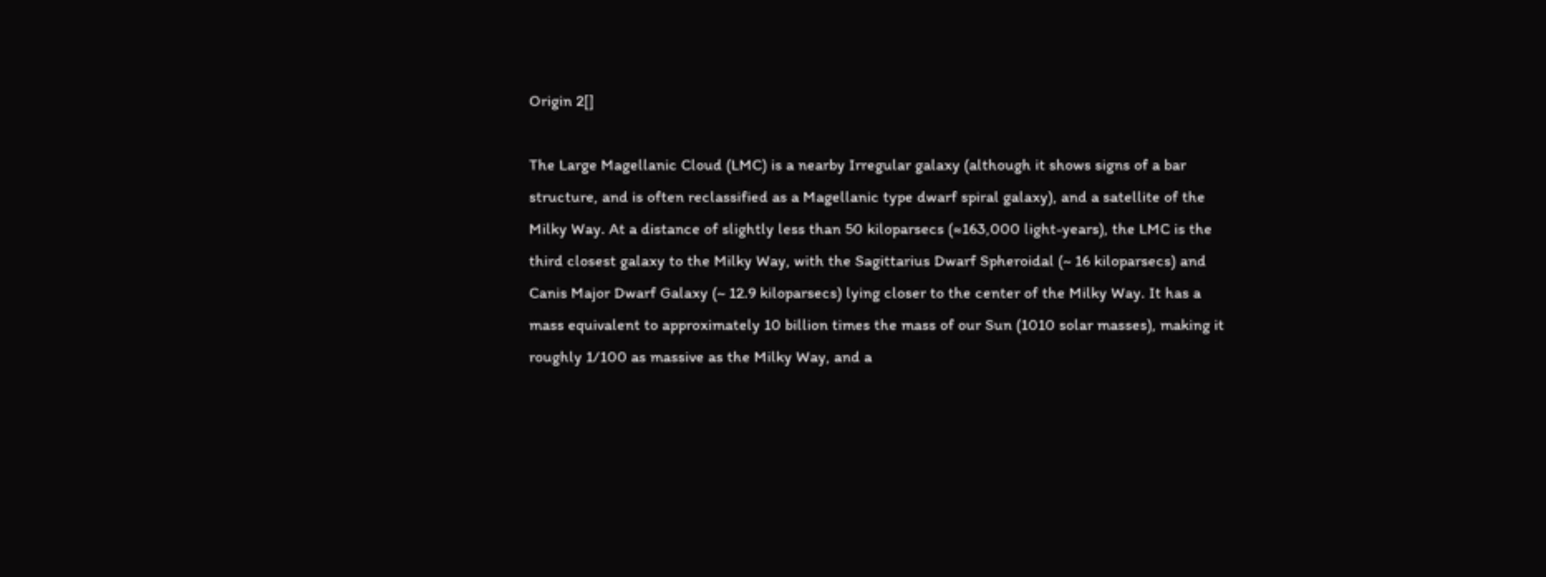Origin 2[]

The Large Magellanic Cloud (LMC) is a nearby Irregular galaxy (although it shows signs of a bar structure, and is often reclassified as a Magellanic type dwarf spiral galaxy), and a satellite of the Milky Way. At a distance of slightly less than 50 kiloparsecs (≈163,000 light-years), the LMC is the third closest galaxy to the Milky Way, with the Sagittarius Dwarf Spheroidal (~ 16 kiloparsecs) and Canis Major Dwarf Galaxy (~ 12.9 kiloparsecs) lying closer to the center of the Milky Way. It has a mass equivalent to approximately 10 billion times the mass of our Sun (1010 solar masses), making it roughly 1/100 as massive as the Milky Way, and a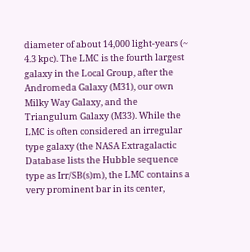diameter of about 14,000 light-years (~ 4.3 kpc). The LMC is the fourth largest galaxy in the Local Group, after the Andromeda Galaxy (M31), our own Milky Way Galaxy, and the Triangulum Galaxy (M33). While the LMC is often considered an irregular type galaxy (the NASA Extragalactic Database lists the Hubble sequence type as Irr/SB(s)m), the LMC contains a very prominent bar in its center,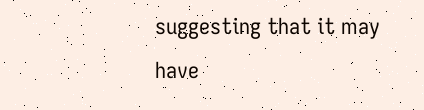suggesting that it may have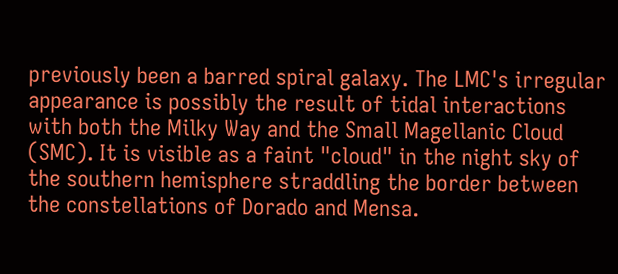previously been a barred spiral galaxy. The LMC's irregular appearance is possibly the result of tidal interactions with both the Milky Way and the Small Magellanic Cloud (SMC). It is visible as a faint "cloud" in the night sky of the southern hemisphere straddling the border between the constellations of Dorado and Mensa.